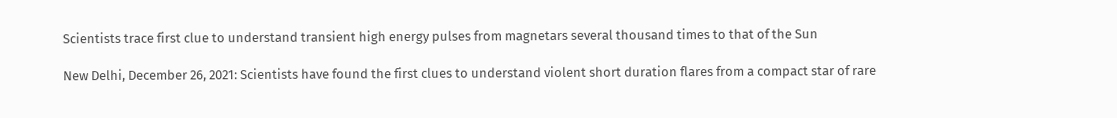Scientists trace first clue to understand transient high energy pulses from magnetars several thousand times to that of the Sun

New Delhi, December 26, 2021: Scientists have found the first clues to understand violent short duration flares from a compact star of rare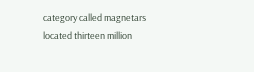category called magnetars located thirteen million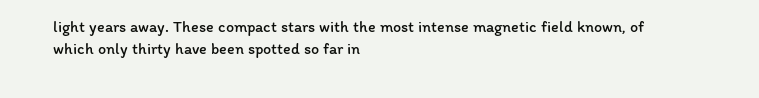light years away. These compact stars with the most intense magnetic field known, of which only thirty have been spotted so far in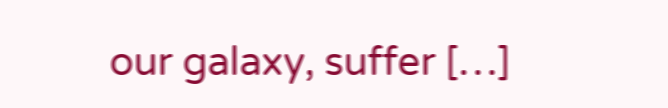our galaxy, suffer […]